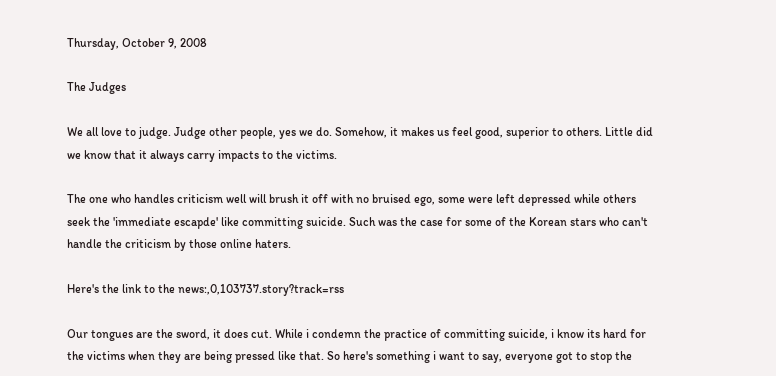Thursday, October 9, 2008

The Judges

We all love to judge. Judge other people, yes we do. Somehow, it makes us feel good, superior to others. Little did we know that it always carry impacts to the victims.

The one who handles criticism well will brush it off with no bruised ego, some were left depressed while others seek the 'immediate escapde' like committing suicide. Such was the case for some of the Korean stars who can't handle the criticism by those online haters.

Here's the link to the news:,0,103737.story?track=rss

Our tongues are the sword, it does cut. While i condemn the practice of committing suicide, i know its hard for the victims when they are being pressed like that. So here's something i want to say, everyone got to stop the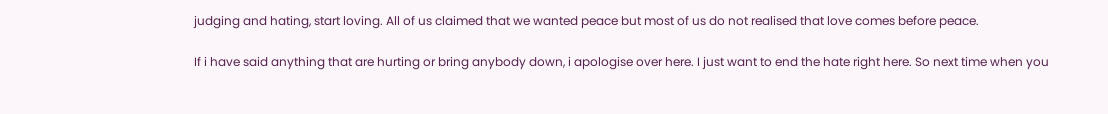judging and hating, start loving. All of us claimed that we wanted peace but most of us do not realised that love comes before peace.

If i have said anything that are hurting or bring anybody down, i apologise over here. I just want to end the hate right here. So next time when you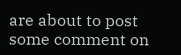are about to post some comment on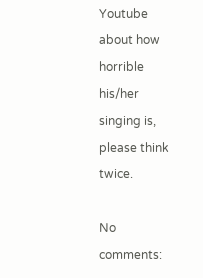Youtube about how horrible his/her singing is, please think twice.

No comments: